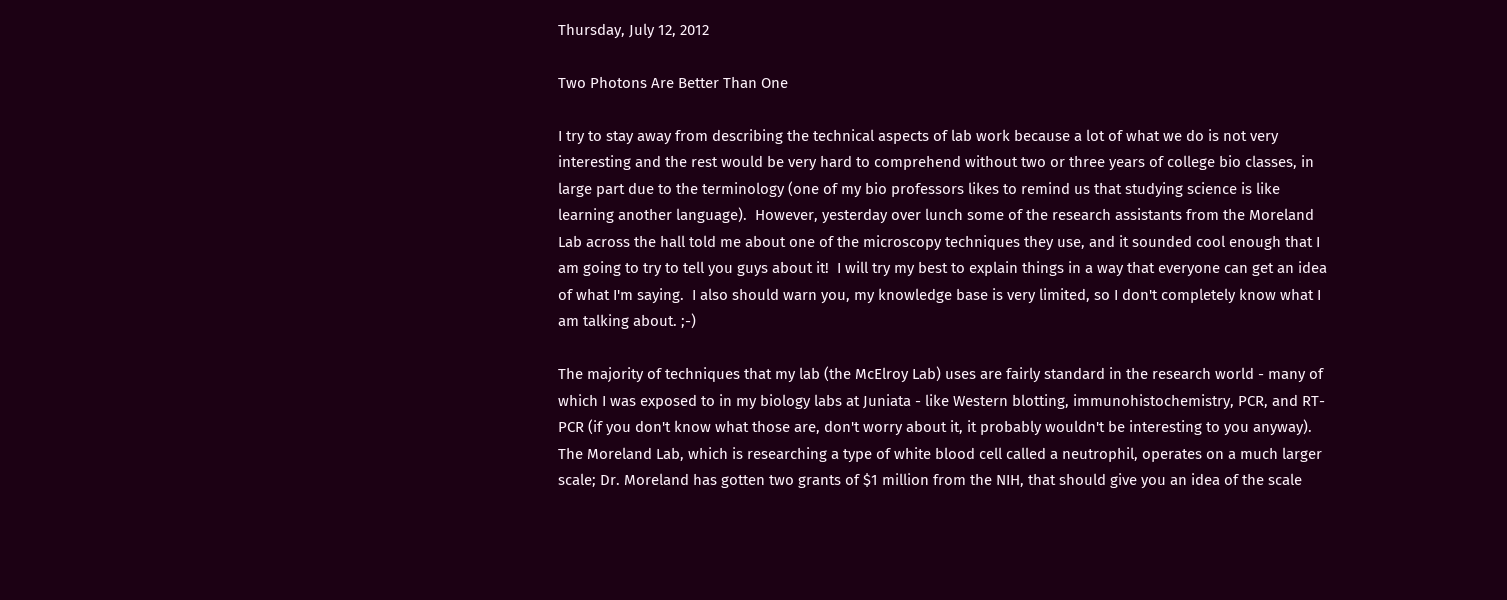Thursday, July 12, 2012

Two Photons Are Better Than One

I try to stay away from describing the technical aspects of lab work because a lot of what we do is not very interesting and the rest would be very hard to comprehend without two or three years of college bio classes, in large part due to the terminology (one of my bio professors likes to remind us that studying science is like learning another language).  However, yesterday over lunch some of the research assistants from the Moreland  Lab across the hall told me about one of the microscopy techniques they use, and it sounded cool enough that I am going to try to tell you guys about it!  I will try my best to explain things in a way that everyone can get an idea of what I'm saying.  I also should warn you, my knowledge base is very limited, so I don't completely know what I am talking about. ;-)

The majority of techniques that my lab (the McElroy Lab) uses are fairly standard in the research world - many of which I was exposed to in my biology labs at Juniata - like Western blotting, immunohistochemistry, PCR, and RT-PCR (if you don't know what those are, don't worry about it, it probably wouldn't be interesting to you anyway).  The Moreland Lab, which is researching a type of white blood cell called a neutrophil, operates on a much larger scale; Dr. Moreland has gotten two grants of $1 million from the NIH, that should give you an idea of the scale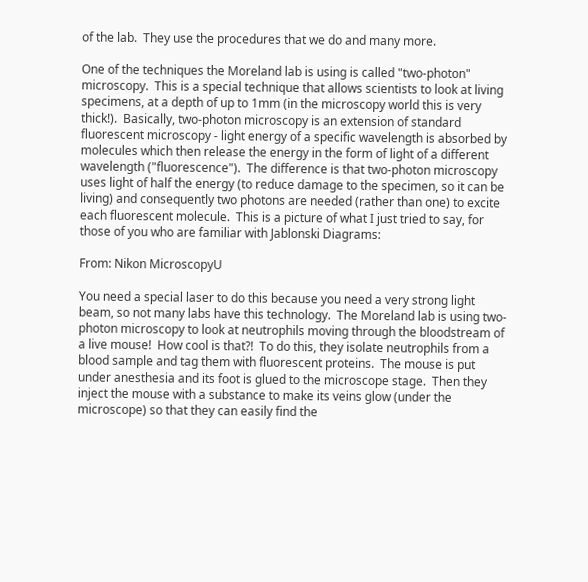of the lab.  They use the procedures that we do and many more.

One of the techniques the Moreland lab is using is called "two-photon" microscopy.  This is a special technique that allows scientists to look at living specimens, at a depth of up to 1mm (in the microscopy world this is very thick!).  Basically, two-photon microscopy is an extension of standard fluorescent microscopy - light energy of a specific wavelength is absorbed by molecules which then release the energy in the form of light of a different wavelength ("fluorescence").  The difference is that two-photon microscopy uses light of half the energy (to reduce damage to the specimen, so it can be living) and consequently two photons are needed (rather than one) to excite each fluorescent molecule.  This is a picture of what I just tried to say, for those of you who are familiar with Jablonski Diagrams:

From: Nikon MicroscopyU

You need a special laser to do this because you need a very strong light beam, so not many labs have this technology.  The Moreland lab is using two-photon microscopy to look at neutrophils moving through the bloodstream of a live mouse!  How cool is that?!  To do this, they isolate neutrophils from a blood sample and tag them with fluorescent proteins.  The mouse is put under anesthesia and its foot is glued to the microscope stage.  Then they inject the mouse with a substance to make its veins glow (under the microscope) so that they can easily find the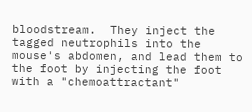bloodstream.  They inject the tagged neutrophils into the mouse's abdomen, and lead them to the foot by injecting the foot with a "chemoattractant"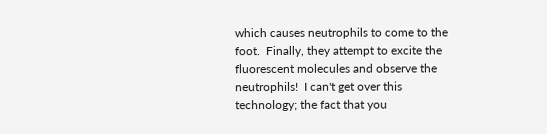which causes neutrophils to come to the foot.  Finally, they attempt to excite the fluorescent molecules and observe the neutrophils!  I can't get over this technology; the fact that you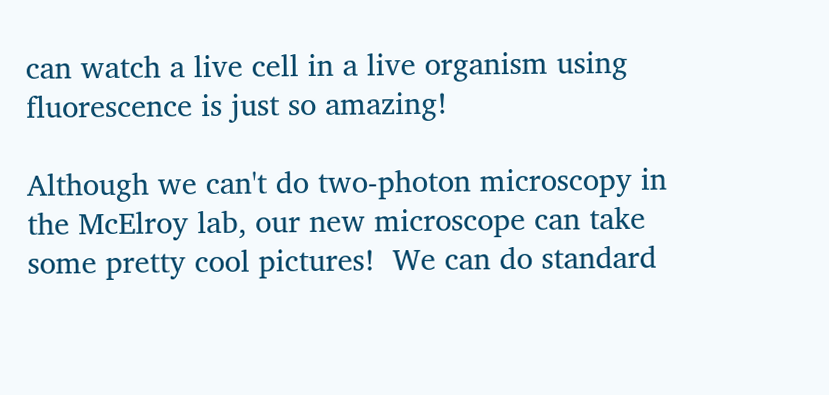can watch a live cell in a live organism using fluorescence is just so amazing!

Although we can't do two-photon microscopy in the McElroy lab, our new microscope can take some pretty cool pictures!  We can do standard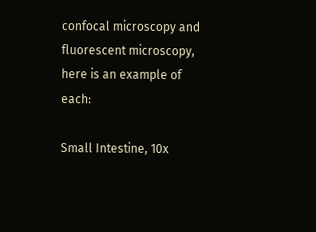confocal microscopy and fluorescent microscopy, here is an example of each:

Small Intestine, 10x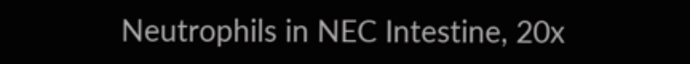Neutrophils in NEC Intestine, 20x